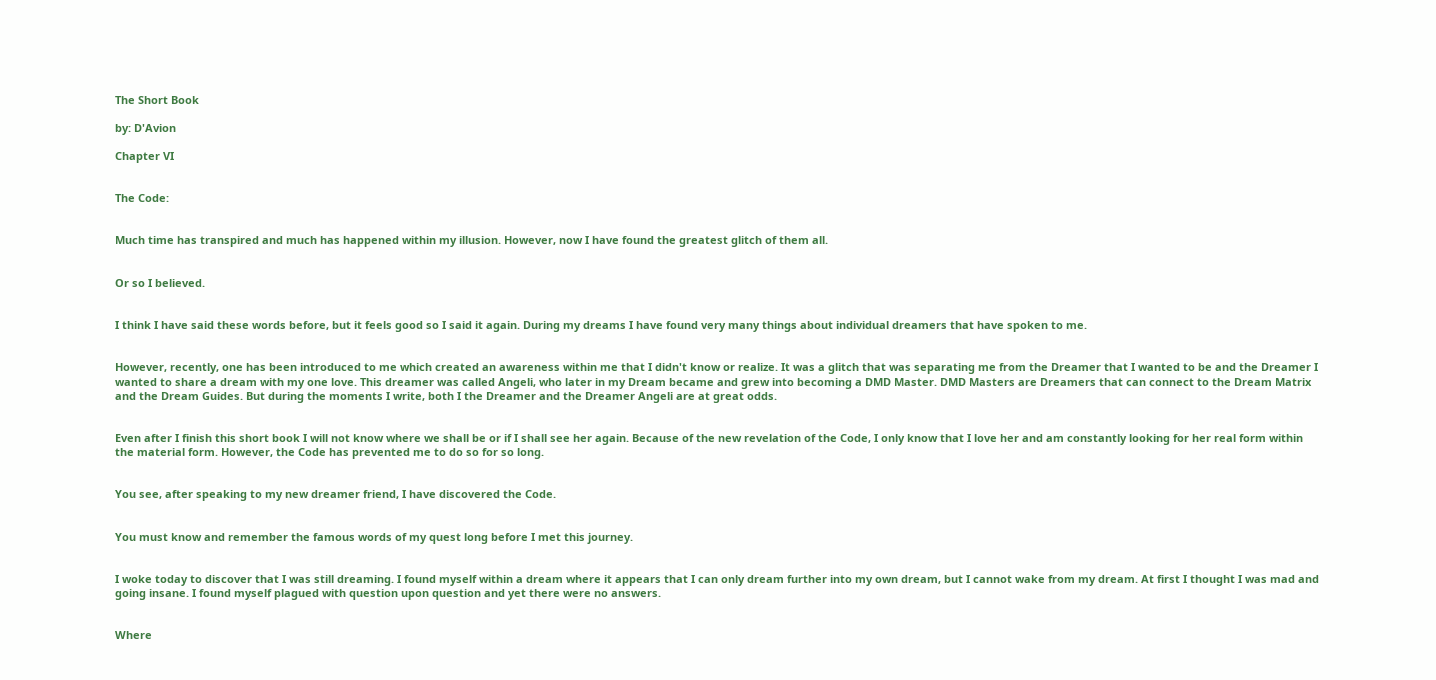The Short Book

by: D'Avion

Chapter VI


The Code:


Much time has transpired and much has happened within my illusion. However, now I have found the greatest glitch of them all.


Or so I believed.


I think I have said these words before, but it feels good so I said it again. During my dreams I have found very many things about individual dreamers that have spoken to me.


However, recently, one has been introduced to me which created an awareness within me that I didn't know or realize. It was a glitch that was separating me from the Dreamer that I wanted to be and the Dreamer I wanted to share a dream with my one love. This dreamer was called Angeli, who later in my Dream became and grew into becoming a DMD Master. DMD Masters are Dreamers that can connect to the Dream Matrix and the Dream Guides. But during the moments I write, both I the Dreamer and the Dreamer Angeli are at great odds.


Even after I finish this short book I will not know where we shall be or if I shall see her again. Because of the new revelation of the Code, I only know that I love her and am constantly looking for her real form within the material form. However, the Code has prevented me to do so for so long.


You see, after speaking to my new dreamer friend, I have discovered the Code.


You must know and remember the famous words of my quest long before I met this journey.


I woke today to discover that I was still dreaming. I found myself within a dream where it appears that I can only dream further into my own dream, but I cannot wake from my dream. At first I thought I was mad and going insane. I found myself plagued with question upon question and yet there were no answers.


Where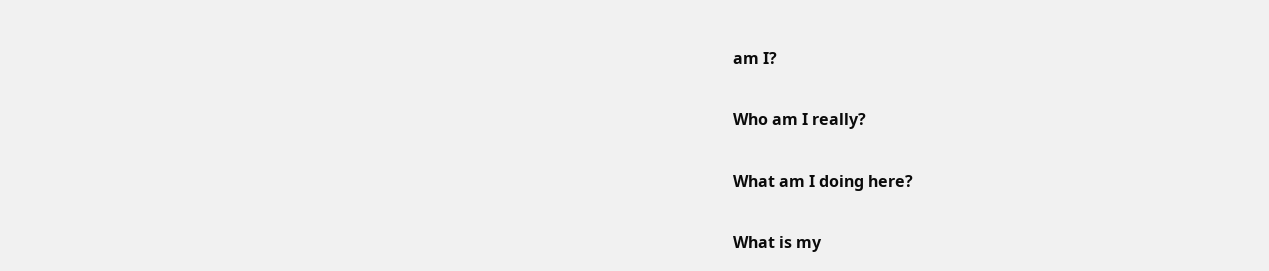am I?

Who am I really?

What am I doing here?

What is my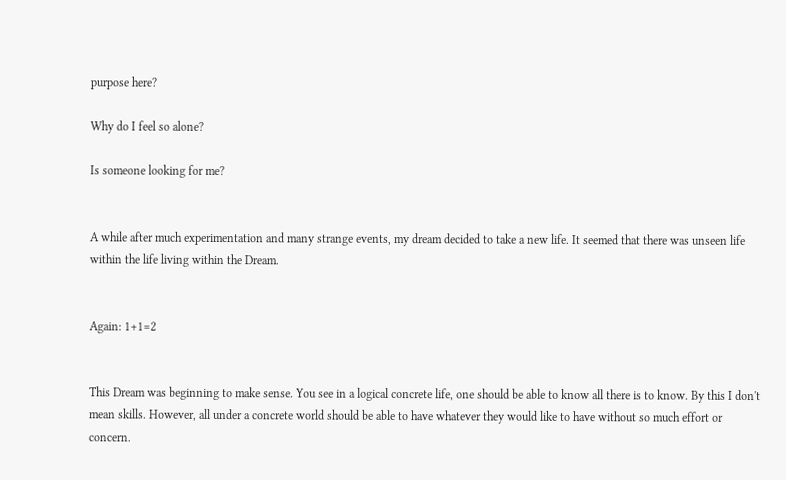purpose here?

Why do I feel so alone?

Is someone looking for me?


A while after much experimentation and many strange events, my dream decided to take a new life. It seemed that there was unseen life within the life living within the Dream.


Again: 1+1=2


This Dream was beginning to make sense. You see in a logical concrete life, one should be able to know all there is to know. By this I don't mean skills. However, all under a concrete world should be able to have whatever they would like to have without so much effort or concern.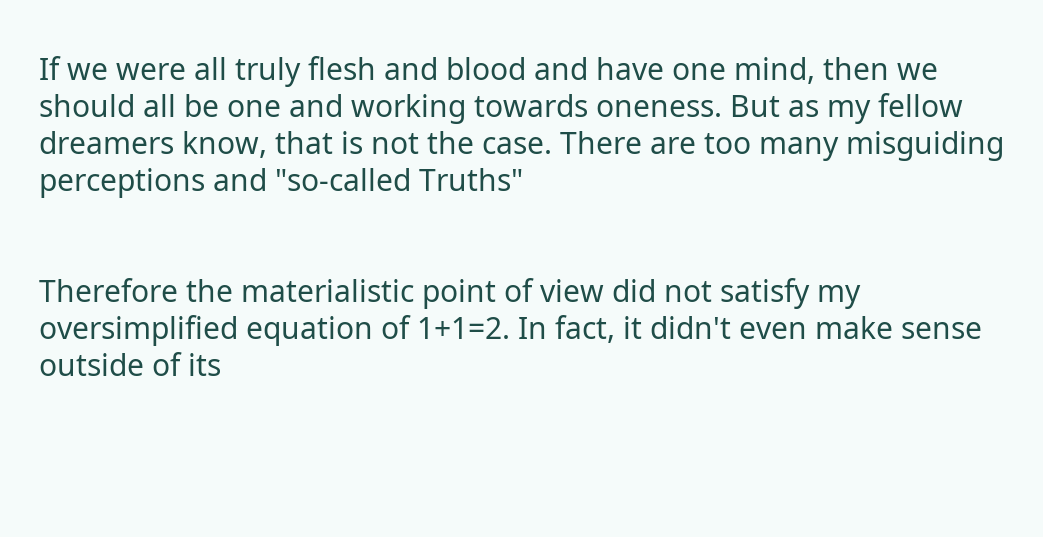If we were all truly flesh and blood and have one mind, then we should all be one and working towards oneness. But as my fellow dreamers know, that is not the case. There are too many misguiding perceptions and "so-called Truths"


Therefore the materialistic point of view did not satisfy my oversimplified equation of 1+1=2. In fact, it didn't even make sense outside of its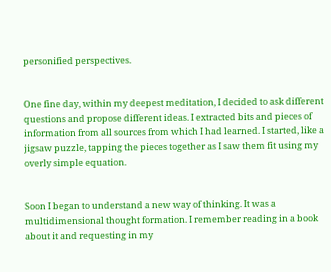personified perspectives.


One fine day, within my deepest meditation, I decided to ask different questions and propose different ideas. I extracted bits and pieces of information from all sources from which I had learned. I started, like a jigsaw puzzle, tapping the pieces together as I saw them fit using my overly simple equation.


Soon I began to understand a new way of thinking. It was a multidimensional thought formation. I remember reading in a book about it and requesting in my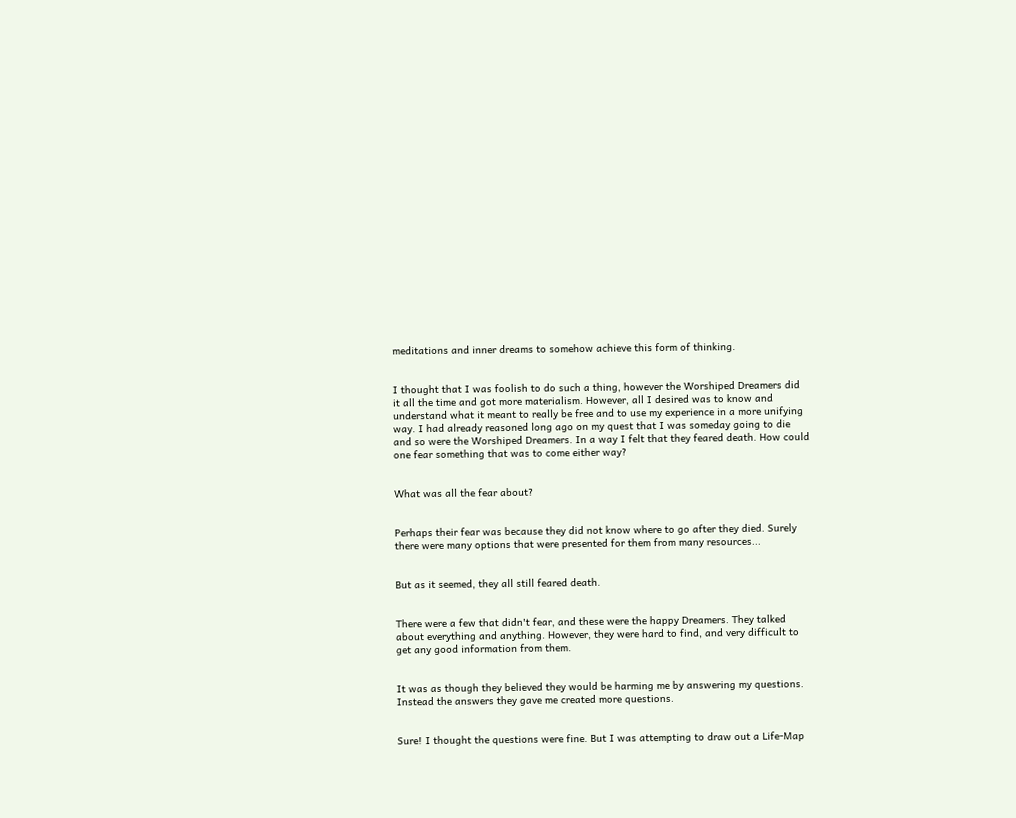meditations and inner dreams to somehow achieve this form of thinking.


I thought that I was foolish to do such a thing, however the Worshiped Dreamers did it all the time and got more materialism. However, all I desired was to know and understand what it meant to really be free and to use my experience in a more unifying way. I had already reasoned long ago on my quest that I was someday going to die and so were the Worshiped Dreamers. In a way I felt that they feared death. How could one fear something that was to come either way?


What was all the fear about?


Perhaps their fear was because they did not know where to go after they died. Surely there were many options that were presented for them from many resources...


But as it seemed, they all still feared death.


There were a few that didn't fear, and these were the happy Dreamers. They talked about everything and anything. However, they were hard to find, and very difficult to get any good information from them.


It was as though they believed they would be harming me by answering my questions. Instead the answers they gave me created more questions.


Sure! I thought the questions were fine. But I was attempting to draw out a Life-Map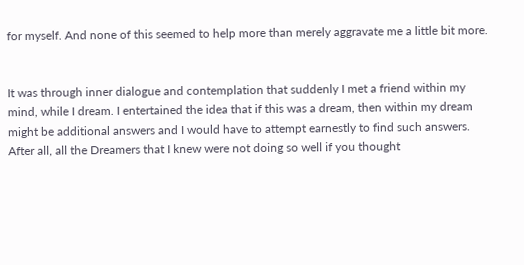for myself. And none of this seemed to help more than merely aggravate me a little bit more.


It was through inner dialogue and contemplation that suddenly I met a friend within my mind, while I dream. I entertained the idea that if this was a dream, then within my dream might be additional answers and I would have to attempt earnestly to find such answers. After all, all the Dreamers that I knew were not doing so well if you thought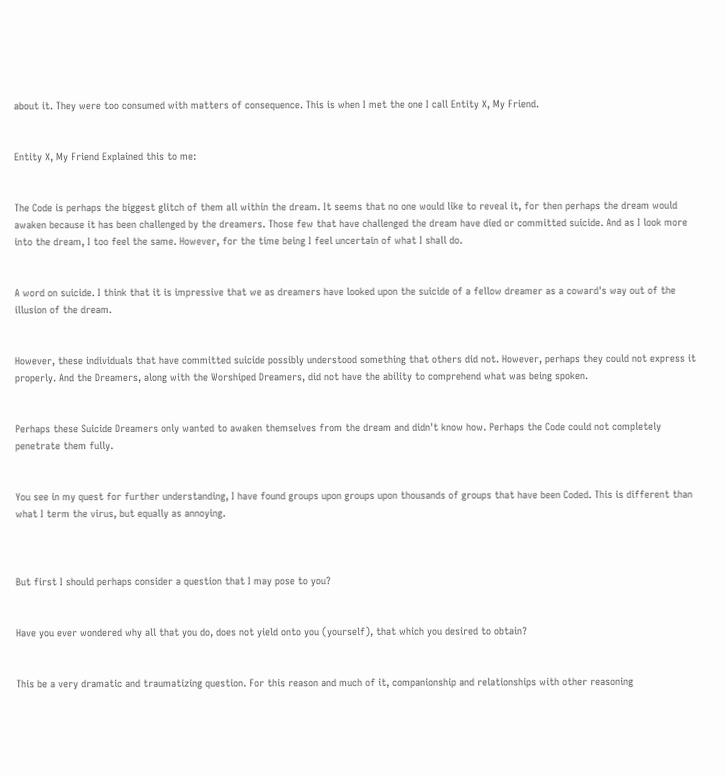about it. They were too consumed with matters of consequence. This is when I met the one I call Entity X, My Friend.


Entity X, My Friend Explained this to me:


The Code is perhaps the biggest glitch of them all within the dream. It seems that no one would like to reveal it, for then perhaps the dream would awaken because it has been challenged by the dreamers. Those few that have challenged the dream have died or committed suicide. And as I look more into the dream, I too feel the same. However, for the time being I feel uncertain of what I shall do.


A word on suicide. I think that it is impressive that we as dreamers have looked upon the suicide of a fellow dreamer as a coward's way out of the illusion of the dream.


However, these individuals that have committed suicide possibly understood something that others did not. However, perhaps they could not express it properly. And the Dreamers, along with the Worshiped Dreamers, did not have the ability to comprehend what was being spoken.


Perhaps these Suicide Dreamers only wanted to awaken themselves from the dream and didn't know how. Perhaps the Code could not completely penetrate them fully.


You see in my quest for further understanding, I have found groups upon groups upon thousands of groups that have been Coded. This is different than what I term the virus, but equally as annoying.



But first I should perhaps consider a question that I may pose to you?


Have you ever wondered why all that you do, does not yield onto you (yourself), that which you desired to obtain?


This be a very dramatic and traumatizing question. For this reason and much of it, companionship and relationships with other reasoning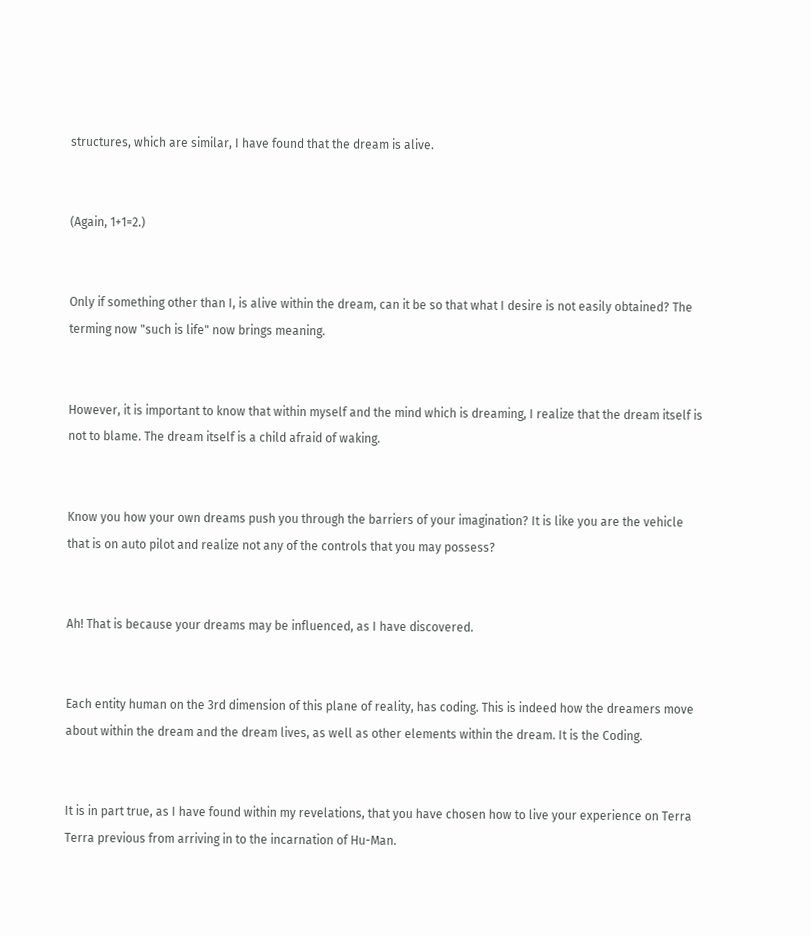structures, which are similar, I have found that the dream is alive.


(Again, 1+1=2.)


Only if something other than I, is alive within the dream, can it be so that what I desire is not easily obtained? The terming now "such is life" now brings meaning.


However, it is important to know that within myself and the mind which is dreaming, I realize that the dream itself is not to blame. The dream itself is a child afraid of waking.


Know you how your own dreams push you through the barriers of your imagination? It is like you are the vehicle that is on auto pilot and realize not any of the controls that you may possess?


Ah! That is because your dreams may be influenced, as I have discovered.


Each entity human on the 3rd dimension of this plane of reality, has coding. This is indeed how the dreamers move about within the dream and the dream lives, as well as other elements within the dream. It is the Coding.


It is in part true, as I have found within my revelations, that you have chosen how to live your experience on Terra Terra previous from arriving in to the incarnation of Hu-Man.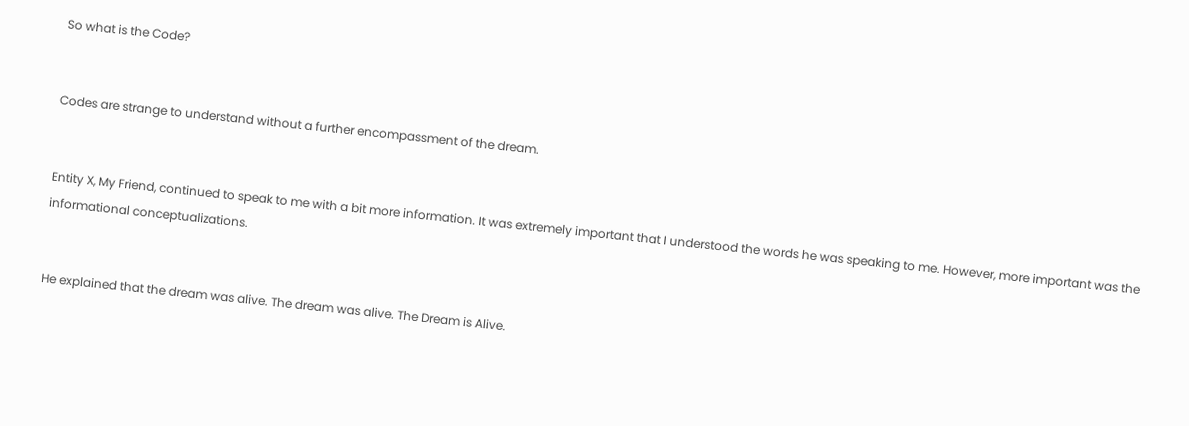So what is the Code?


Codes are strange to understand without a further encompassment of the dream.


Entity X, My Friend, continued to speak to me with a bit more information. It was extremely important that I understood the words he was speaking to me. However, more important was the informational conceptualizations.


He explained that the dream was alive. The dream was alive. The Dream is Alive.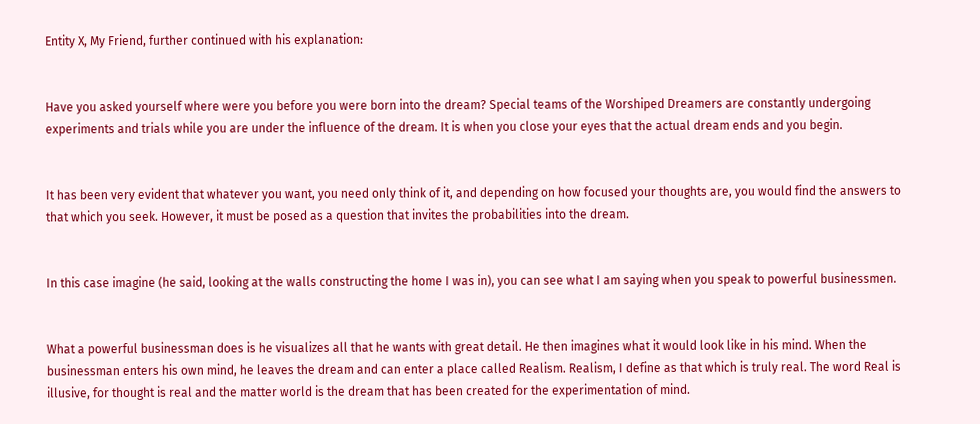Entity X, My Friend, further continued with his explanation:


Have you asked yourself where were you before you were born into the dream? Special teams of the Worshiped Dreamers are constantly undergoing experiments and trials while you are under the influence of the dream. It is when you close your eyes that the actual dream ends and you begin.


It has been very evident that whatever you want, you need only think of it, and depending on how focused your thoughts are, you would find the answers to that which you seek. However, it must be posed as a question that invites the probabilities into the dream.


In this case imagine (he said, looking at the walls constructing the home I was in), you can see what I am saying when you speak to powerful businessmen.


What a powerful businessman does is he visualizes all that he wants with great detail. He then imagines what it would look like in his mind. When the businessman enters his own mind, he leaves the dream and can enter a place called Realism. Realism, I define as that which is truly real. The word Real is illusive, for thought is real and the matter world is the dream that has been created for the experimentation of mind.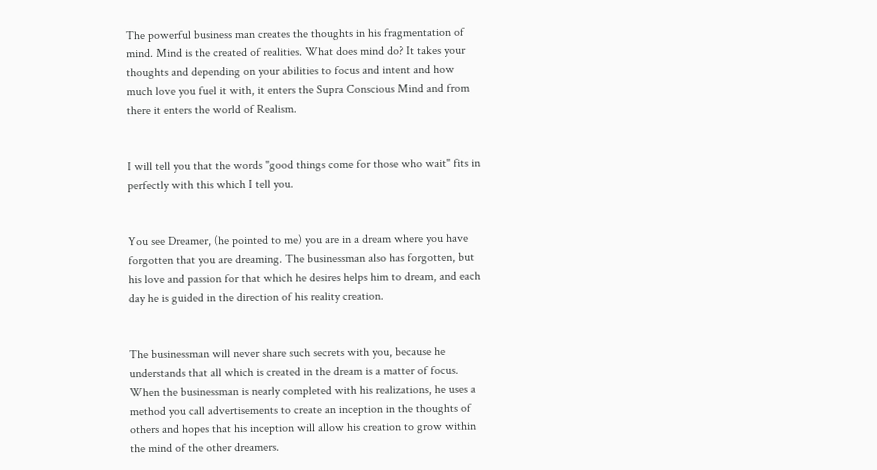The powerful business man creates the thoughts in his fragmentation of mind. Mind is the created of realities. What does mind do? It takes your thoughts and depending on your abilities to focus and intent and how much love you fuel it with, it enters the Supra Conscious Mind and from there it enters the world of Realism.


I will tell you that the words "good things come for those who wait" fits in perfectly with this which I tell you.


You see Dreamer, (he pointed to me) you are in a dream where you have forgotten that you are dreaming. The businessman also has forgotten, but his love and passion for that which he desires helps him to dream, and each day he is guided in the direction of his reality creation.


The businessman will never share such secrets with you, because he understands that all which is created in the dream is a matter of focus. When the businessman is nearly completed with his realizations, he uses a method you call advertisements to create an inception in the thoughts of others and hopes that his inception will allow his creation to grow within the mind of the other dreamers.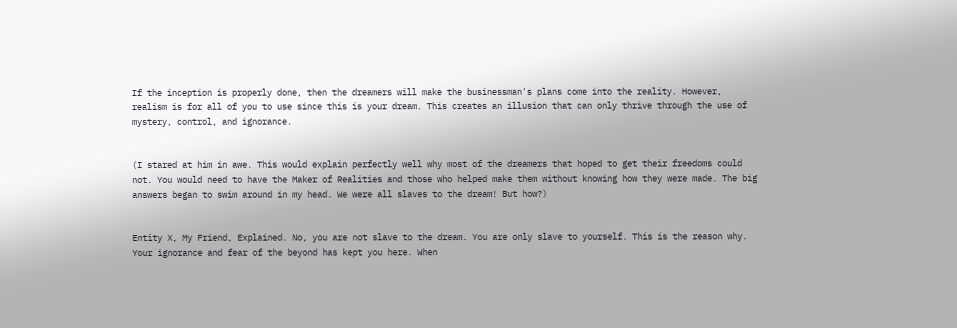If the inception is properly done, then the dreamers will make the businessman's plans come into the reality. However, realism is for all of you to use since this is your dream. This creates an illusion that can only thrive through the use of mystery, control, and ignorance.


(I stared at him in awe. This would explain perfectly well why most of the dreamers that hoped to get their freedoms could not. You would need to have the Maker of Realities and those who helped make them without knowing how they were made. The big answers began to swim around in my head. We were all slaves to the dream! But how?)


Entity X, My Friend, Explained. No, you are not slave to the dream. You are only slave to yourself. This is the reason why. Your ignorance and fear of the beyond has kept you here. When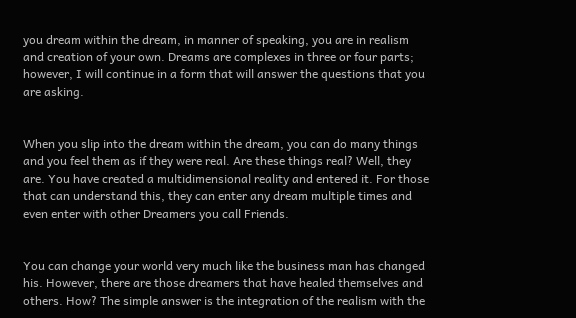you dream within the dream, in manner of speaking, you are in realism and creation of your own. Dreams are complexes in three or four parts; however, I will continue in a form that will answer the questions that you are asking.


When you slip into the dream within the dream, you can do many things and you feel them as if they were real. Are these things real? Well, they are. You have created a multidimensional reality and entered it. For those that can understand this, they can enter any dream multiple times and even enter with other Dreamers you call Friends.


You can change your world very much like the business man has changed his. However, there are those dreamers that have healed themselves and others. How? The simple answer is the integration of the realism with the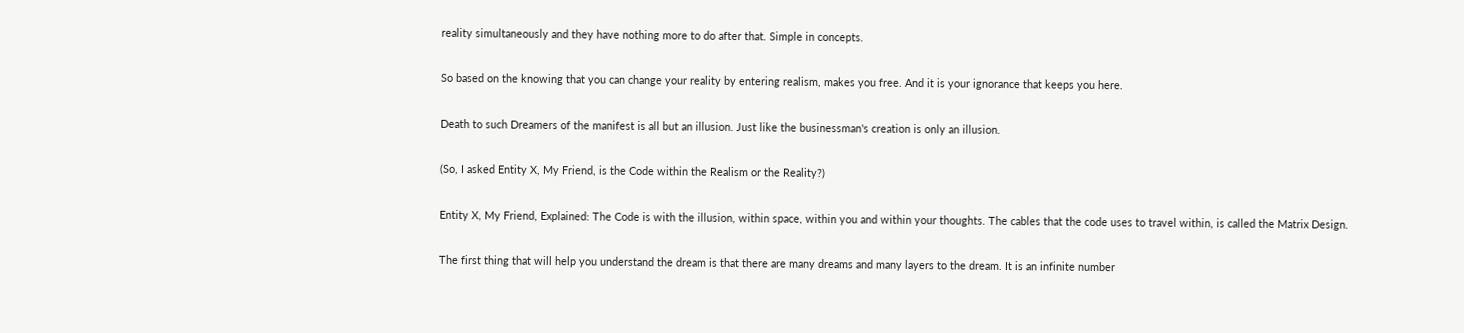reality simultaneously and they have nothing more to do after that. Simple in concepts.


So based on the knowing that you can change your reality by entering realism, makes you free. And it is your ignorance that keeps you here.


Death to such Dreamers of the manifest is all but an illusion. Just like the businessman's creation is only an illusion.


(So, I asked Entity X, My Friend, is the Code within the Realism or the Reality?)


Entity X, My Friend, Explained: The Code is with the illusion, within space, within you and within your thoughts. The cables that the code uses to travel within, is called the Matrix Design.


The first thing that will help you understand the dream is that there are many dreams and many layers to the dream. It is an infinite number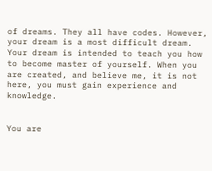of dreams. They all have codes. However, your dream is a most difficult dream. Your dream is intended to teach you how to become master of yourself. When you are created, and believe me, it is not here, you must gain experience and knowledge.


You are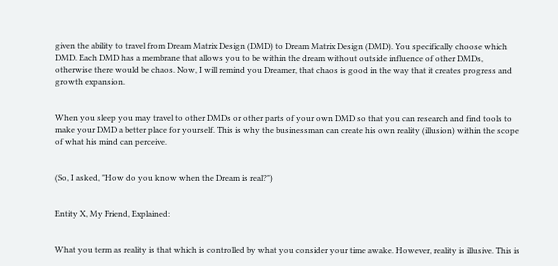given the ability to travel from Dream Matrix Design (DMD) to Dream Matrix Design (DMD). You specifically choose which DMD. Each DMD has a membrane that allows you to be within the dream without outside influence of other DMDs, otherwise there would be chaos. Now, I will remind you Dreamer, that chaos is good in the way that it creates progress and growth expansion.


When you sleep you may travel to other DMDs or other parts of your own DMD so that you can research and find tools to make your DMD a better place for yourself. This is why the businessman can create his own reality (illusion) within the scope of what his mind can perceive.


(So, I asked, "How do you know when the Dream is real?")


Entity X, My Friend, Explained:


What you term as reality is that which is controlled by what you consider your time awake. However, reality is illusive. This is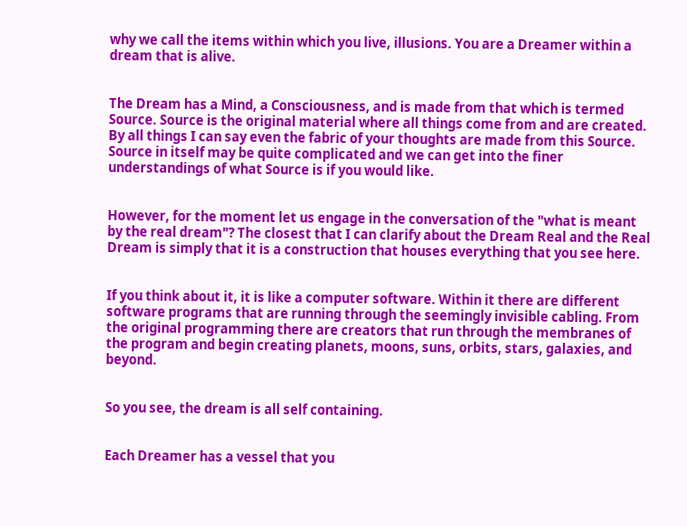why we call the items within which you live, illusions. You are a Dreamer within a dream that is alive.


The Dream has a Mind, a Consciousness, and is made from that which is termed Source. Source is the original material where all things come from and are created. By all things I can say even the fabric of your thoughts are made from this Source. Source in itself may be quite complicated and we can get into the finer understandings of what Source is if you would like.


However, for the moment let us engage in the conversation of the "what is meant by the real dream"? The closest that I can clarify about the Dream Real and the Real Dream is simply that it is a construction that houses everything that you see here.


If you think about it, it is like a computer software. Within it there are different software programs that are running through the seemingly invisible cabling. From the original programming there are creators that run through the membranes of the program and begin creating planets, moons, suns, orbits, stars, galaxies, and beyond.


So you see, the dream is all self containing.


Each Dreamer has a vessel that you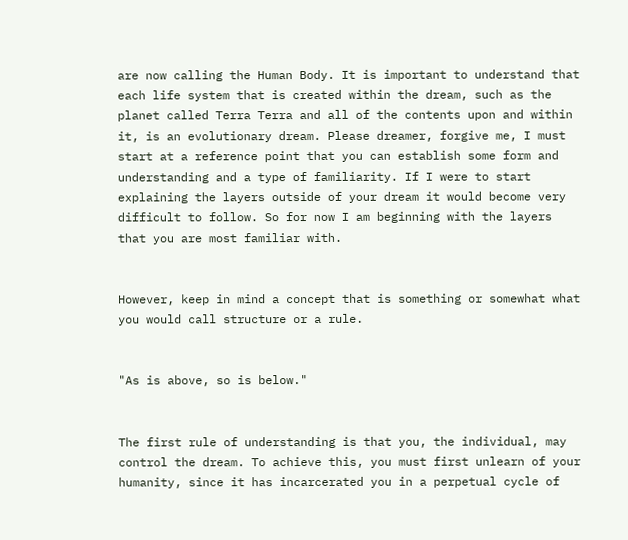are now calling the Human Body. It is important to understand that each life system that is created within the dream, such as the planet called Terra Terra and all of the contents upon and within it, is an evolutionary dream. Please dreamer, forgive me, I must start at a reference point that you can establish some form and understanding and a type of familiarity. If I were to start explaining the layers outside of your dream it would become very difficult to follow. So for now I am beginning with the layers that you are most familiar with.


However, keep in mind a concept that is something or somewhat what you would call structure or a rule.


"As is above, so is below."


The first rule of understanding is that you, the individual, may control the dream. To achieve this, you must first unlearn of your humanity, since it has incarcerated you in a perpetual cycle of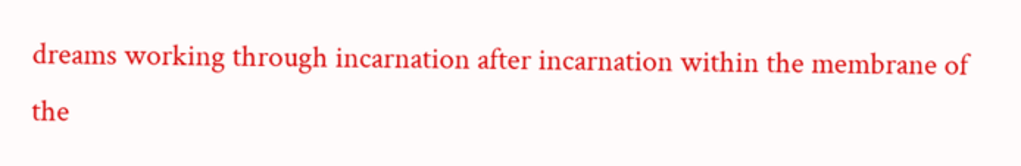dreams working through incarnation after incarnation within the membrane of the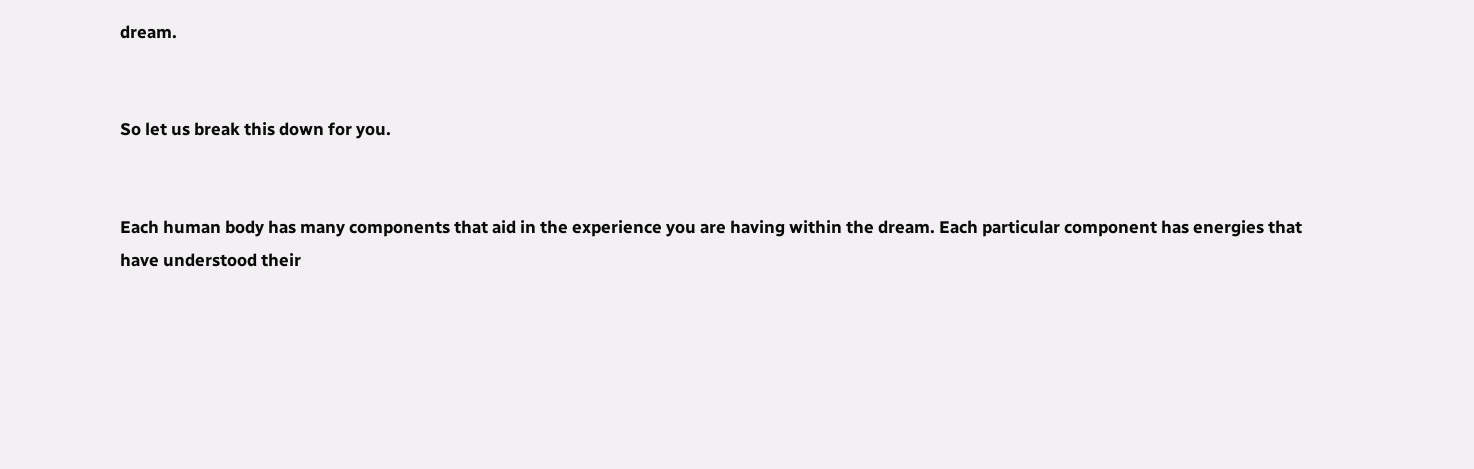dream.


So let us break this down for you.


Each human body has many components that aid in the experience you are having within the dream. Each particular component has energies that have understood their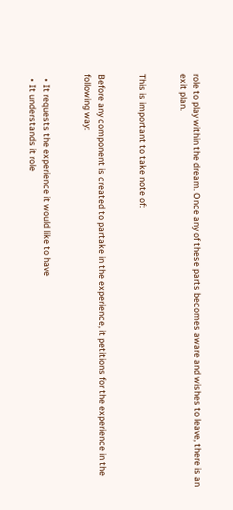role to play within the dream. Once any of these parts becomes aware and wishes to leave, there is an exit plan.


This is important to take note of:


Before any component is created to partake in the experience, it petitions for the experience in the following way:


  • It requests the experience it would like to have
  • It understands it role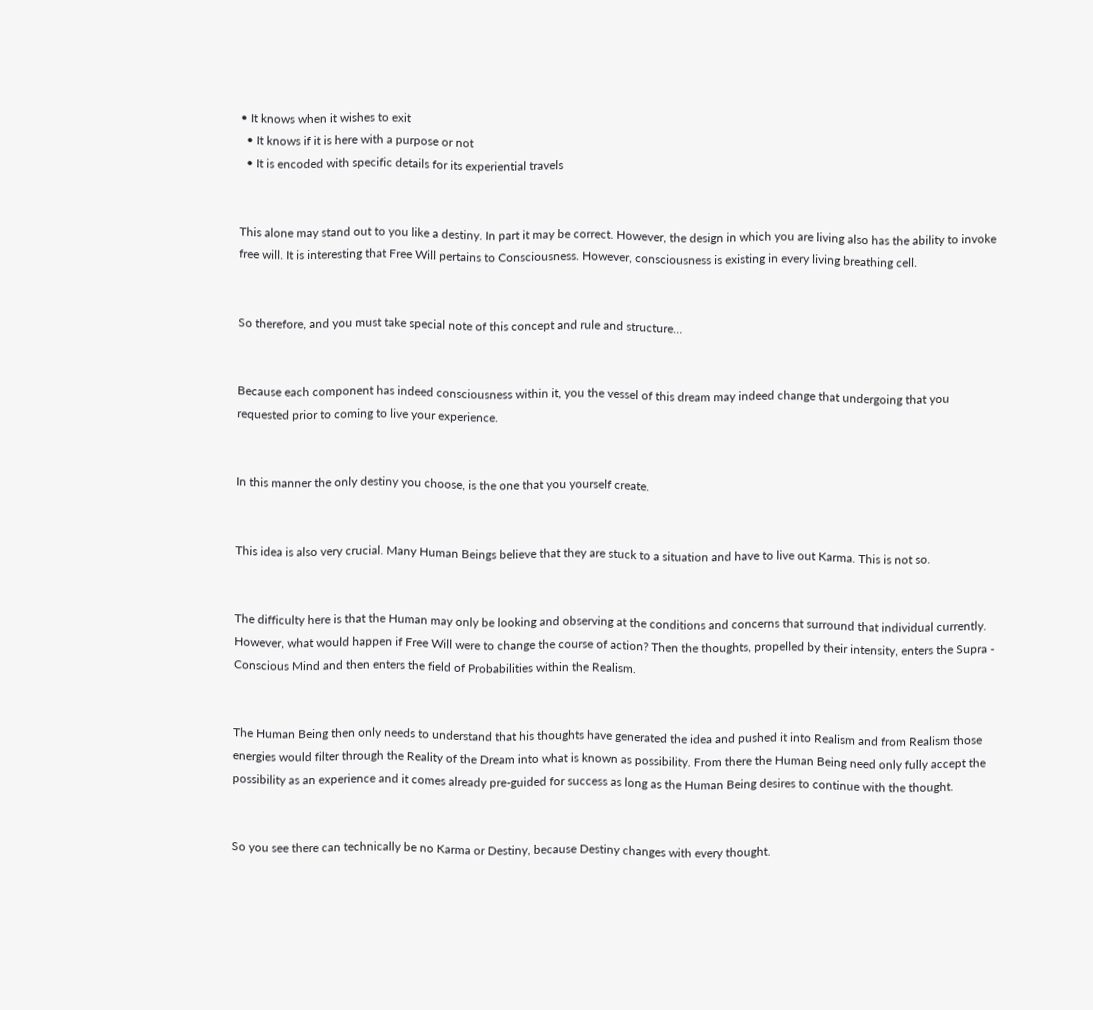• It knows when it wishes to exit
  • It knows if it is here with a purpose or not
  • It is encoded with specific details for its experiential travels


This alone may stand out to you like a destiny. In part it may be correct. However, the design in which you are living also has the ability to invoke free will. It is interesting that Free Will pertains to Consciousness. However, consciousness is existing in every living breathing cell.


So therefore, and you must take special note of this concept and rule and structure…


Because each component has indeed consciousness within it, you the vessel of this dream may indeed change that undergoing that you requested prior to coming to live your experience.


In this manner the only destiny you choose, is the one that you yourself create.


This idea is also very crucial. Many Human Beings believe that they are stuck to a situation and have to live out Karma. This is not so.


The difficulty here is that the Human may only be looking and observing at the conditions and concerns that surround that individual currently. However, what would happen if Free Will were to change the course of action? Then the thoughts, propelled by their intensity, enters the Supra - Conscious Mind and then enters the field of Probabilities within the Realism.


The Human Being then only needs to understand that his thoughts have generated the idea and pushed it into Realism and from Realism those energies would filter through the Reality of the Dream into what is known as possibility. From there the Human Being need only fully accept the possibility as an experience and it comes already pre-guided for success as long as the Human Being desires to continue with the thought.


So you see there can technically be no Karma or Destiny, because Destiny changes with every thought.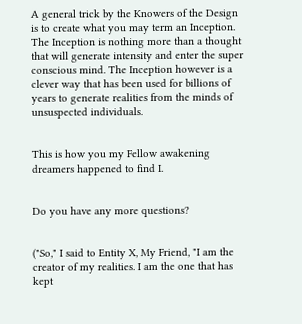A general trick by the Knowers of the Design is to create what you may term an Inception. The Inception is nothing more than a thought that will generate intensity and enter the super conscious mind. The Inception however is a clever way that has been used for billions of years to generate realities from the minds of unsuspected individuals.


This is how you my Fellow awakening dreamers happened to find I.


Do you have any more questions?


("So," I said to Entity X, My Friend, "I am the creator of my realities. I am the one that has kept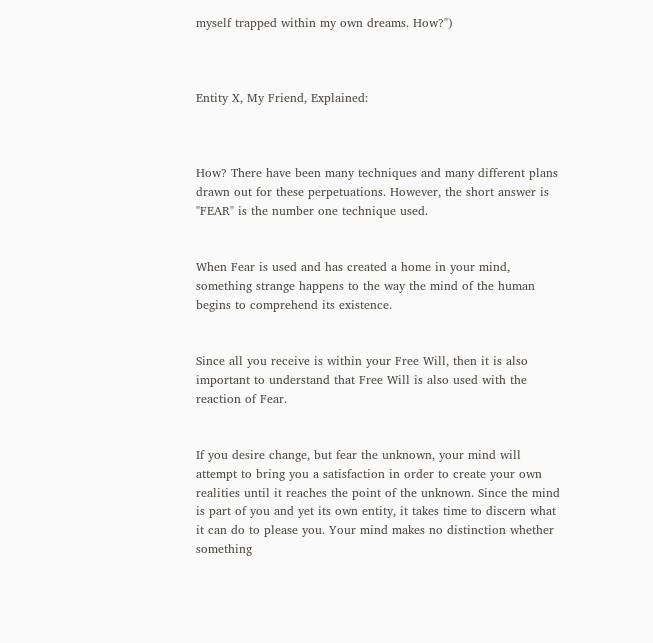myself trapped within my own dreams. How?")



Entity X, My Friend, Explained:



How? There have been many techniques and many different plans drawn out for these perpetuations. However, the short answer is "FEAR" is the number one technique used.


When Fear is used and has created a home in your mind, something strange happens to the way the mind of the human begins to comprehend its existence.


Since all you receive is within your Free Will, then it is also important to understand that Free Will is also used with the reaction of Fear.


If you desire change, but fear the unknown, your mind will attempt to bring you a satisfaction in order to create your own realities until it reaches the point of the unknown. Since the mind is part of you and yet its own entity, it takes time to discern what it can do to please you. Your mind makes no distinction whether something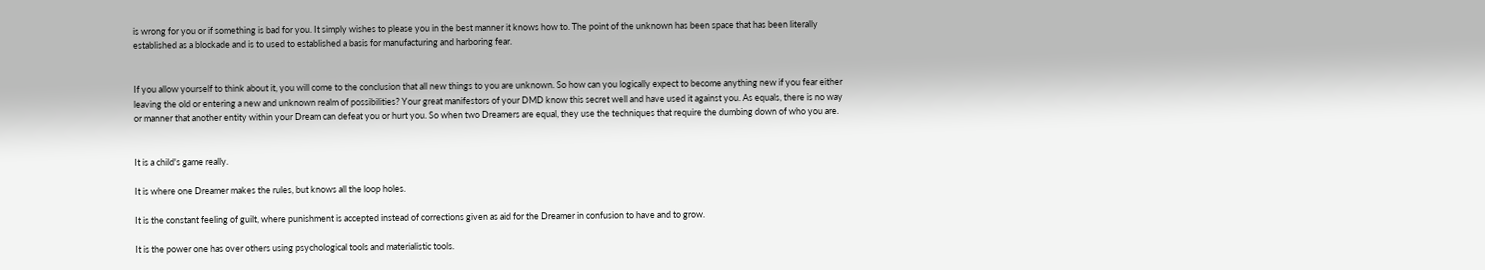is wrong for you or if something is bad for you. It simply wishes to please you in the best manner it knows how to. The point of the unknown has been space that has been literally established as a blockade and is to used to established a basis for manufacturing and harboring fear.


If you allow yourself to think about it, you will come to the conclusion that all new things to you are unknown. So how can you logically expect to become anything new if you fear either leaving the old or entering a new and unknown realm of possibilities? Your great manifestors of your DMD know this secret well and have used it against you. As equals, there is no way or manner that another entity within your Dream can defeat you or hurt you. So when two Dreamers are equal, they use the techniques that require the dumbing down of who you are.


It is a child's game really.

It is where one Dreamer makes the rules, but knows all the loop holes.

It is the constant feeling of guilt, where punishment is accepted instead of corrections given as aid for the Dreamer in confusion to have and to grow.

It is the power one has over others using psychological tools and materialistic tools.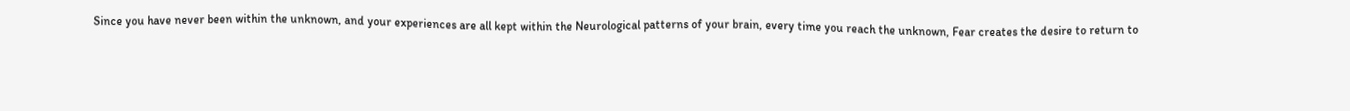Since you have never been within the unknown, and your experiences are all kept within the Neurological patterns of your brain, every time you reach the unknown, Fear creates the desire to return to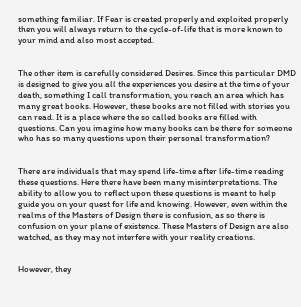something familiar. If Fear is created properly and exploited properly then you will always return to the cycle-of-life that is more known to your mind and also most accepted.


The other item is carefully considered Desires. Since this particular DMD is designed to give you all the experiences you desire at the time of your death, something I call transformation, you reach an area which has many great books. However, these books are not filled with stories you can read. It is a place where the so called books are filled with questions. Can you imagine how many books can be there for someone who has so many questions upon their personal transformation?


There are individuals that may spend life-time after life-time reading these questions. Here there have been many misinterpretations. The ability to allow you to reflect upon these questions is meant to help guide you on your quest for life and knowing. However, even within the realms of the Masters of Design there is confusion, as so there is confusion on your plane of existence. These Masters of Design are also watched, as they may not interfere with your reality creations.


However, they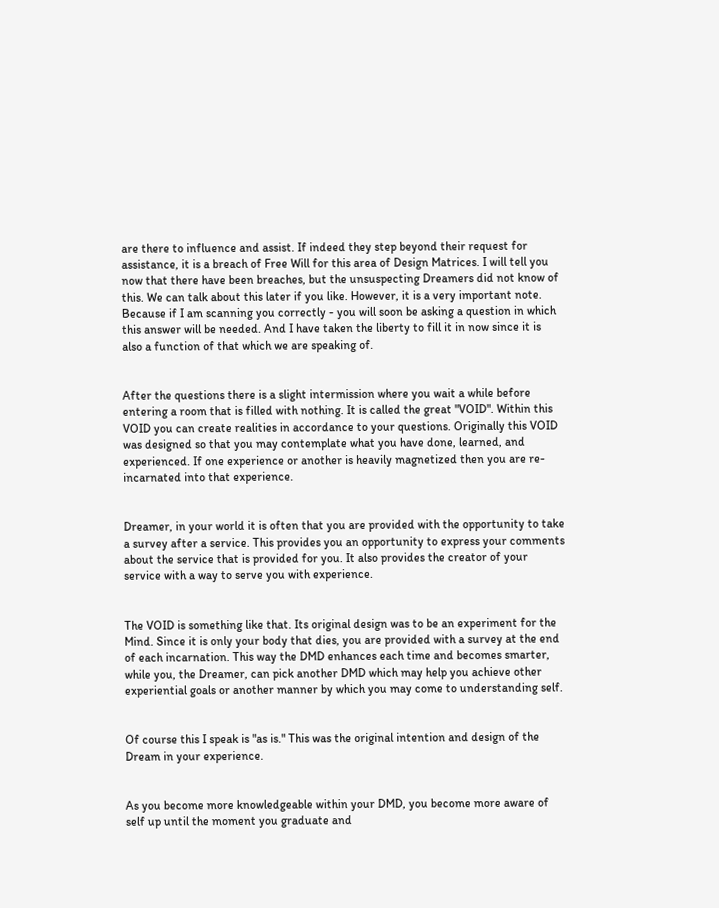are there to influence and assist. If indeed they step beyond their request for assistance, it is a breach of Free Will for this area of Design Matrices. I will tell you now that there have been breaches, but the unsuspecting Dreamers did not know of this. We can talk about this later if you like. However, it is a very important note. Because if I am scanning you correctly - you will soon be asking a question in which this answer will be needed. And I have taken the liberty to fill it in now since it is also a function of that which we are speaking of.


After the questions there is a slight intermission where you wait a while before entering a room that is filled with nothing. It is called the great "VOID". Within this VOID you can create realities in accordance to your questions. Originally this VOID was designed so that you may contemplate what you have done, learned, and experienced. If one experience or another is heavily magnetized then you are re-incarnated into that experience.


Dreamer, in your world it is often that you are provided with the opportunity to take a survey after a service. This provides you an opportunity to express your comments about the service that is provided for you. It also provides the creator of your service with a way to serve you with experience.


The VOID is something like that. Its original design was to be an experiment for the Mind. Since it is only your body that dies, you are provided with a survey at the end of each incarnation. This way the DMD enhances each time and becomes smarter, while you, the Dreamer, can pick another DMD which may help you achieve other experiential goals or another manner by which you may come to understanding self.


Of course this I speak is "as is." This was the original intention and design of the Dream in your experience.


As you become more knowledgeable within your DMD, you become more aware of self up until the moment you graduate and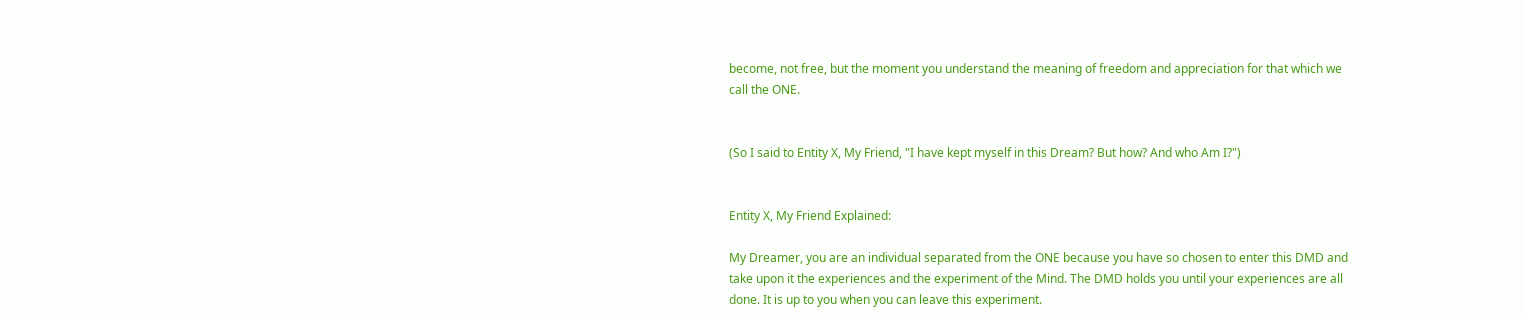become, not free, but the moment you understand the meaning of freedom and appreciation for that which we call the ONE.


(So I said to Entity X, My Friend, "I have kept myself in this Dream? But how? And who Am I?")


Entity X, My Friend Explained:

My Dreamer, you are an individual separated from the ONE because you have so chosen to enter this DMD and take upon it the experiences and the experiment of the Mind. The DMD holds you until your experiences are all done. It is up to you when you can leave this experiment.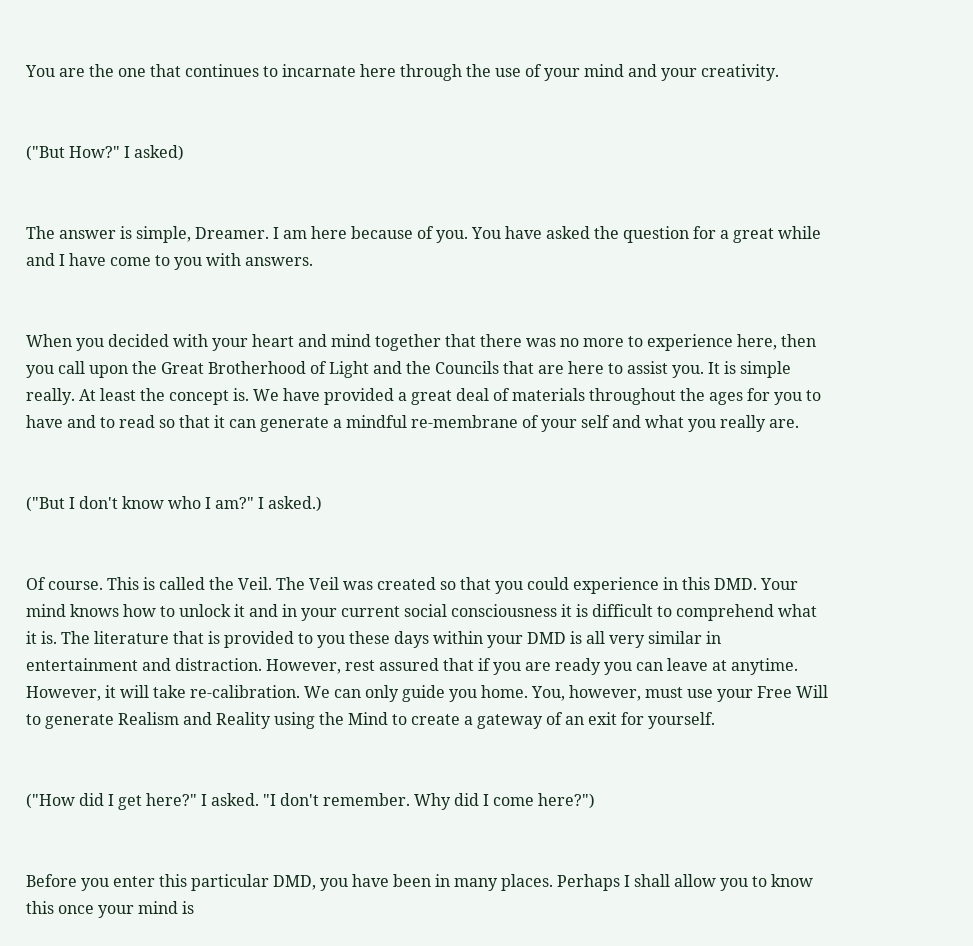You are the one that continues to incarnate here through the use of your mind and your creativity.


("But How?" I asked)


The answer is simple, Dreamer. I am here because of you. You have asked the question for a great while and I have come to you with answers.


When you decided with your heart and mind together that there was no more to experience here, then you call upon the Great Brotherhood of Light and the Councils that are here to assist you. It is simple really. At least the concept is. We have provided a great deal of materials throughout the ages for you to have and to read so that it can generate a mindful re-membrane of your self and what you really are.


("But I don't know who I am?" I asked.)


Of course. This is called the Veil. The Veil was created so that you could experience in this DMD. Your mind knows how to unlock it and in your current social consciousness it is difficult to comprehend what it is. The literature that is provided to you these days within your DMD is all very similar in entertainment and distraction. However, rest assured that if you are ready you can leave at anytime. However, it will take re-calibration. We can only guide you home. You, however, must use your Free Will to generate Realism and Reality using the Mind to create a gateway of an exit for yourself.


("How did I get here?" I asked. "I don't remember. Why did I come here?")


Before you enter this particular DMD, you have been in many places. Perhaps I shall allow you to know this once your mind is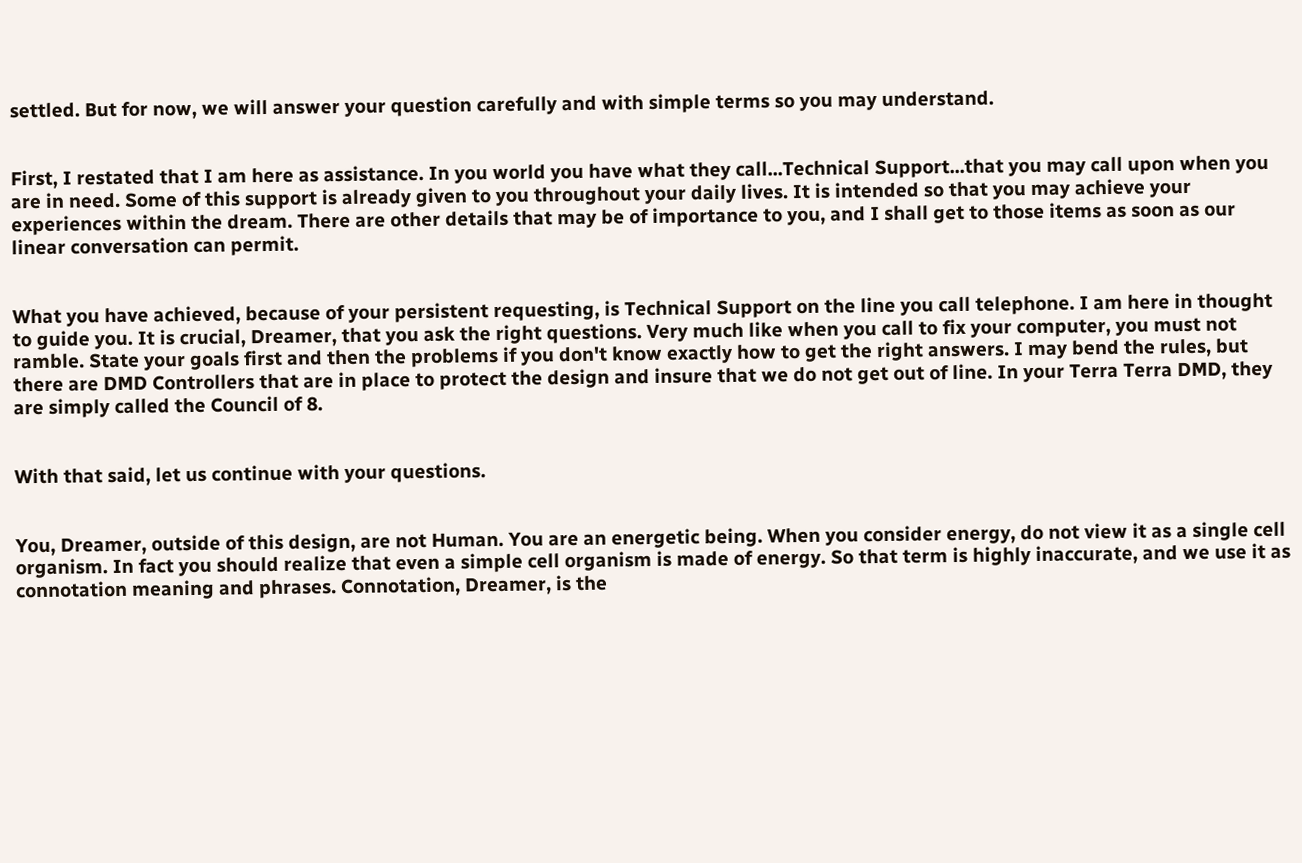settled. But for now, we will answer your question carefully and with simple terms so you may understand.


First, I restated that I am here as assistance. In you world you have what they call...Technical Support...that you may call upon when you are in need. Some of this support is already given to you throughout your daily lives. It is intended so that you may achieve your experiences within the dream. There are other details that may be of importance to you, and I shall get to those items as soon as our linear conversation can permit.


What you have achieved, because of your persistent requesting, is Technical Support on the line you call telephone. I am here in thought to guide you. It is crucial, Dreamer, that you ask the right questions. Very much like when you call to fix your computer, you must not ramble. State your goals first and then the problems if you don't know exactly how to get the right answers. I may bend the rules, but there are DMD Controllers that are in place to protect the design and insure that we do not get out of line. In your Terra Terra DMD, they are simply called the Council of 8.


With that said, let us continue with your questions.


You, Dreamer, outside of this design, are not Human. You are an energetic being. When you consider energy, do not view it as a single cell organism. In fact you should realize that even a simple cell organism is made of energy. So that term is highly inaccurate, and we use it as connotation meaning and phrases. Connotation, Dreamer, is the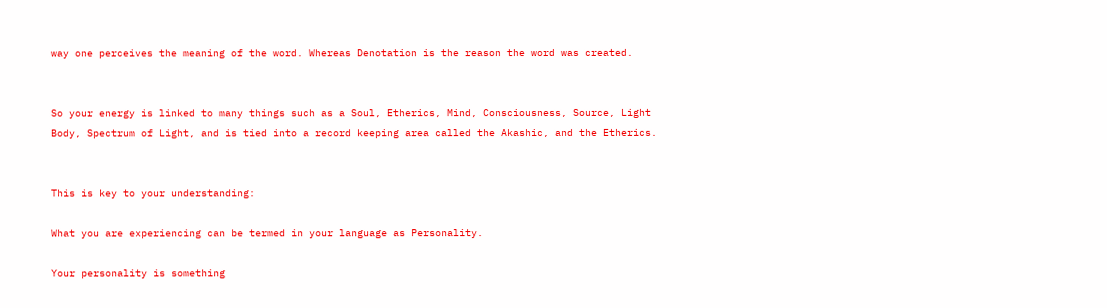way one perceives the meaning of the word. Whereas Denotation is the reason the word was created.


So your energy is linked to many things such as a Soul, Etherics, Mind, Consciousness, Source, Light Body, Spectrum of Light, and is tied into a record keeping area called the Akashic, and the Etherics.


This is key to your understanding:

What you are experiencing can be termed in your language as Personality.

Your personality is something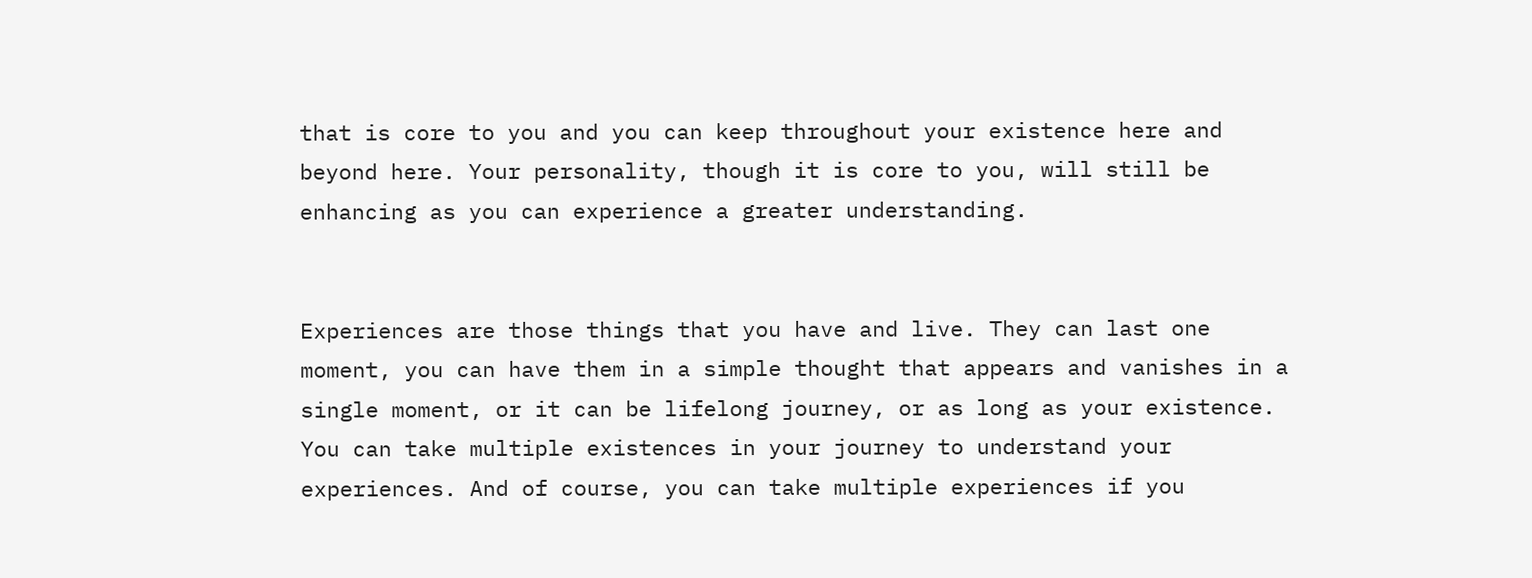that is core to you and you can keep throughout your existence here and beyond here. Your personality, though it is core to you, will still be enhancing as you can experience a greater understanding.


Experiences are those things that you have and live. They can last one moment, you can have them in a simple thought that appears and vanishes in a single moment, or it can be lifelong journey, or as long as your existence. You can take multiple existences in your journey to understand your experiences. And of course, you can take multiple experiences if you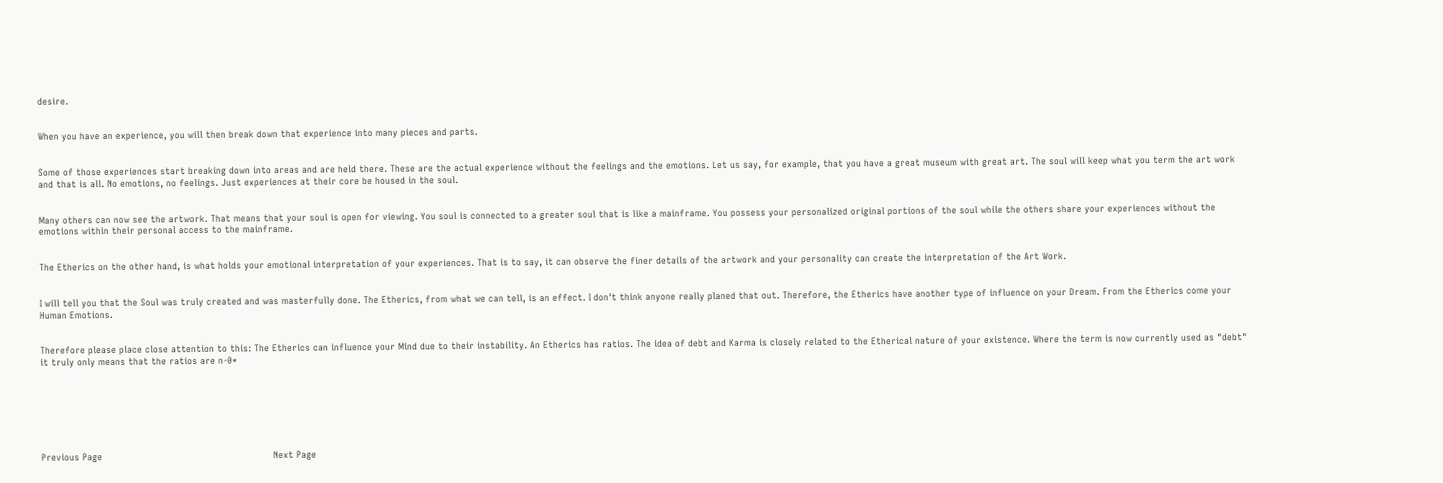desire.


When you have an experience, you will then break down that experience into many pieces and parts.


Some of those experiences start breaking down into areas and are held there. These are the actual experience without the feelings and the emotions. Let us say, for example, that you have a great museum with great art. The soul will keep what you term the art work and that is all. No emotions, no feelings. Just experiences at their core be housed in the soul.


Many others can now see the artwork. That means that your soul is open for viewing. You soul is connected to a greater soul that is like a mainframe. You possess your personalized original portions of the soul while the others share your experiences without the emotions within their personal access to the mainframe.


The Etherics on the other hand, is what holds your emotional interpretation of your experiences. That is to say, it can observe the finer details of the artwork and your personality can create the interpretation of the Art Work.


I will tell you that the Soul was truly created and was masterfully done. The Etherics, from what we can tell, is an effect. I don't think anyone really planed that out. Therefore, the Etherics have another type of influence on your Dream. From the Etherics come your Human Emotions.


Therefore please place close attention to this: The Etherics can influence your Mind due to their instability. An Etherics has ratios. The idea of debt and Karma is closely related to the Etherical nature of your existence. Where the term is now currently used as "debt" it truly only means that the ratios are n-0*







Previous Page                                                         Next Page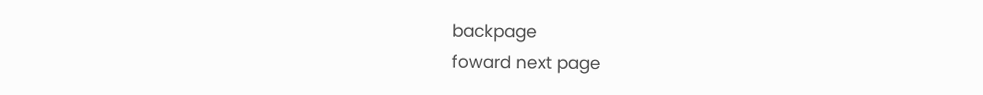backpage                                                                                                                                         foward next page